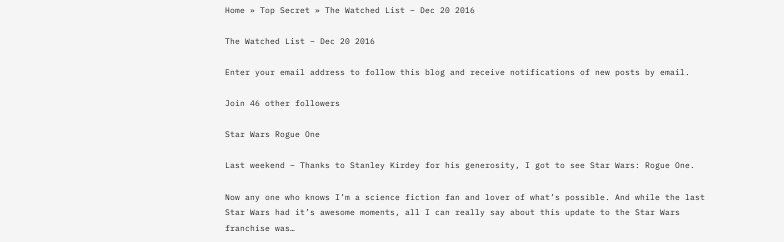Home » Top Secret » The Watched List – Dec 20 2016

The Watched List – Dec 20 2016

Enter your email address to follow this blog and receive notifications of new posts by email.

Join 46 other followers

Star Wars Rogue One

Last weekend – Thanks to Stanley Kirdey for his generosity, I got to see Star Wars: Rogue One.

Now any one who knows I’m a science fiction fan and lover of what’s possible. And while the last Star Wars had it’s awesome moments, all I can really say about this update to the Star Wars franchise was…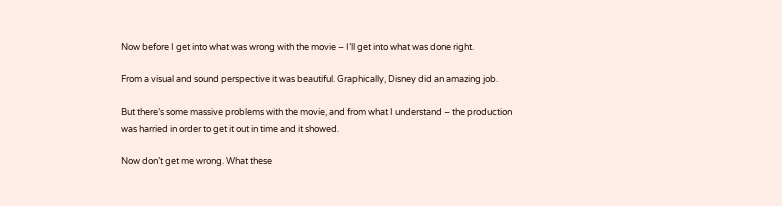Now before I get into what was wrong with the movie – I’ll get into what was done right.

From a visual and sound perspective it was beautiful. Graphically, Disney did an amazing job.

But there’s some massive problems with the movie, and from what I understand – the production was harried in order to get it out in time and it showed.

Now don’t get me wrong. What these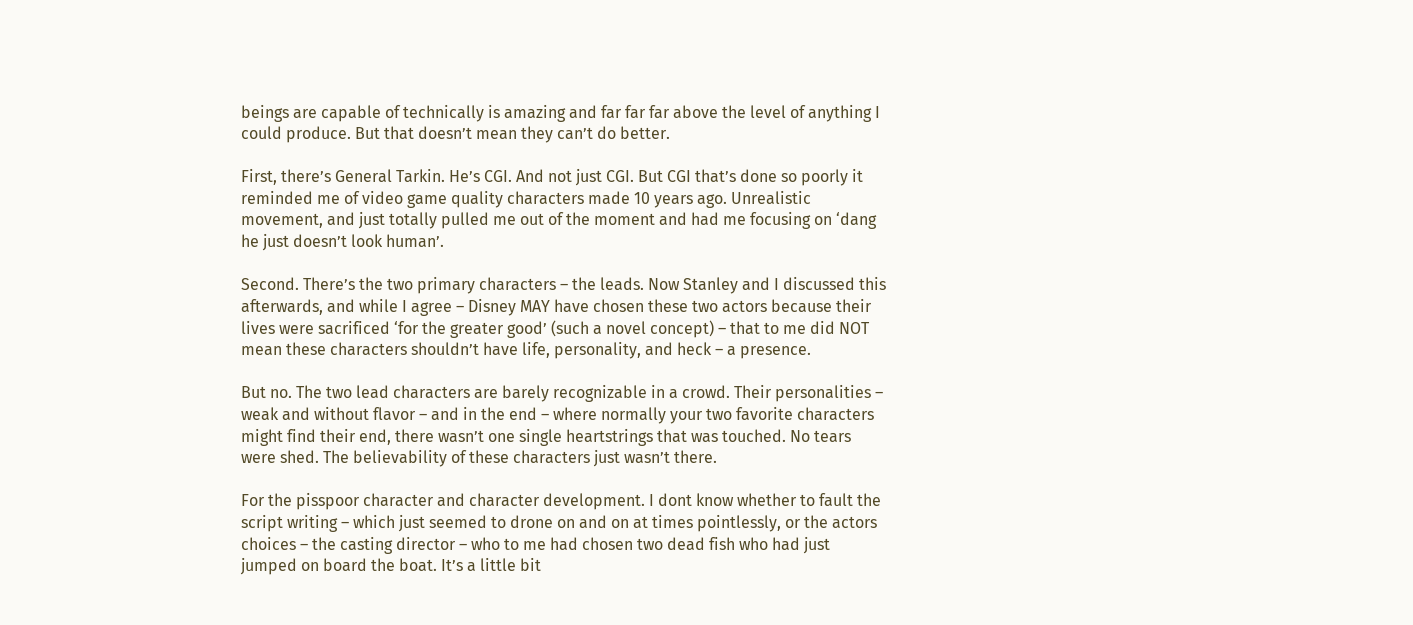beings are capable of technically is amazing and far far far above the level of anything I could produce. But that doesn’t mean they can’t do better.

First, there’s General Tarkin. He’s CGI. And not just CGI. But CGI that’s done so poorly it reminded me of video game quality characters made 10 years ago. Unrealistic movement, and just totally pulled me out of the moment and had me focusing on ‘dang he just doesn’t look human’.

Second. There’s the two primary characters – the leads. Now Stanley and I discussed this afterwards, and while I agree – Disney MAY have chosen these two actors because their lives were sacrificed ‘for the greater good’ (such a novel concept) – that to me did NOT mean these characters shouldn’t have life, personality, and heck – a presence.

But no. The two lead characters are barely recognizable in a crowd. Their personalities – weak and without flavor – and in the end – where normally your two favorite characters might find their end, there wasn’t one single heartstrings that was touched. No tears were shed. The believability of these characters just wasn’t there.

For the pisspoor character and character development. I dont know whether to fault the script writing – which just seemed to drone on and on at times pointlessly, or the actors choices – the casting director – who to me had chosen two dead fish who had just jumped on board the boat. It’s a little bit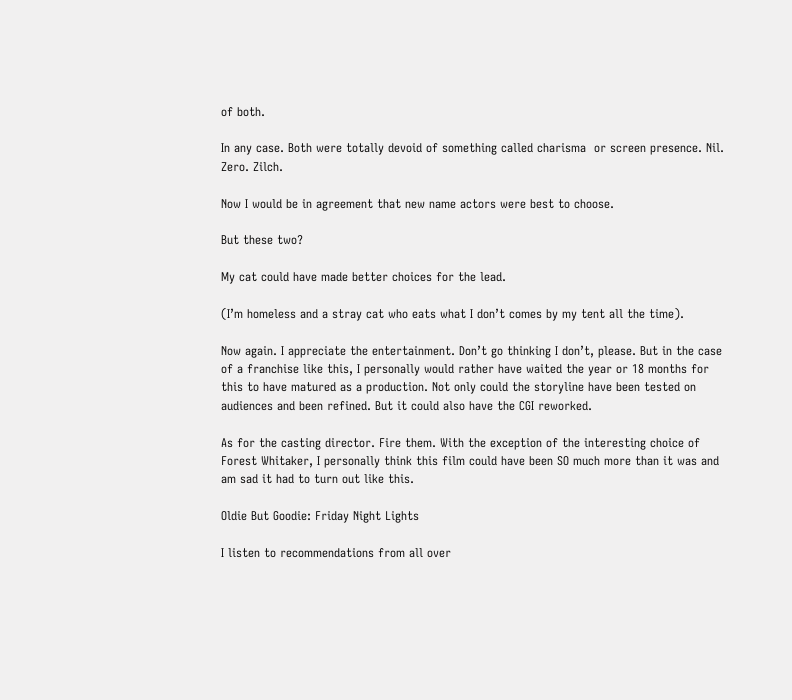of both.

In any case. Both were totally devoid of something called charisma  or screen presence. Nil. Zero. Zilch.

Now I would be in agreement that new name actors were best to choose.

But these two?

My cat could have made better choices for the lead.

(I’m homeless and a stray cat who eats what I don’t comes by my tent all the time).

Now again. I appreciate the entertainment. Don’t go thinking I don’t, please. But in the case of a franchise like this, I personally would rather have waited the year or 18 months for this to have matured as a production. Not only could the storyline have been tested on audiences and been refined. But it could also have the CGI reworked.

As for the casting director. Fire them. With the exception of the interesting choice of Forest Whitaker, I personally think this film could have been SO much more than it was and am sad it had to turn out like this.

Oldie But Goodie: Friday Night Lights

I listen to recommendations from all over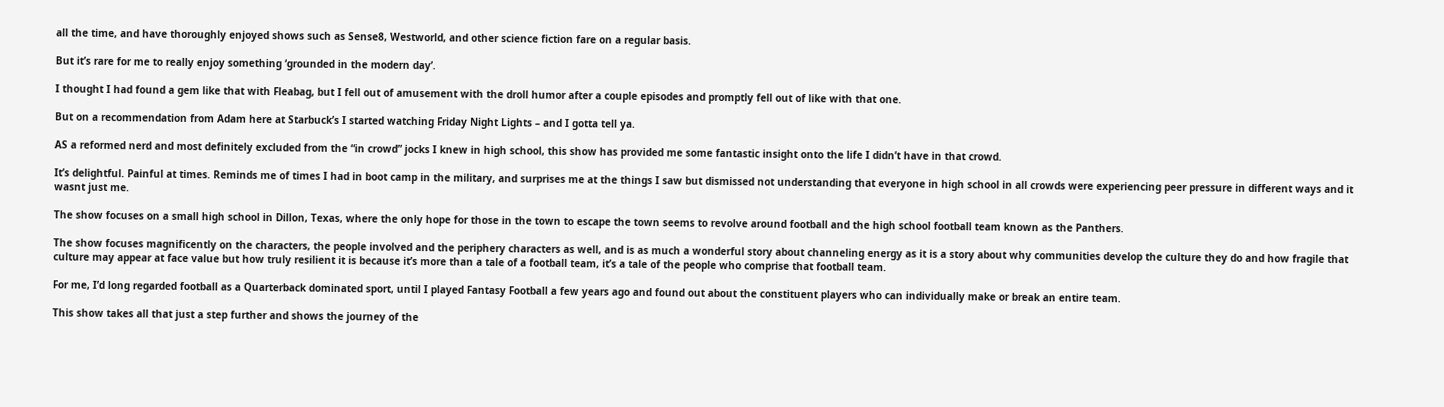all the time, and have thoroughly enjoyed shows such as Sense8, Westworld, and other science fiction fare on a regular basis.

But it’s rare for me to really enjoy something ‘grounded in the modern day’.

I thought I had found a gem like that with Fleabag, but I fell out of amusement with the droll humor after a couple episodes and promptly fell out of like with that one.

But on a recommendation from Adam here at Starbuck’s I started watching Friday Night Lights – and I gotta tell ya.

AS a reformed nerd and most definitely excluded from the “in crowd” jocks I knew in high school, this show has provided me some fantastic insight onto the life I didn’t have in that crowd.

It’s delightful. Painful at times. Reminds me of times I had in boot camp in the military, and surprises me at the things I saw but dismissed not understanding that everyone in high school in all crowds were experiencing peer pressure in different ways and it wasnt just me.

The show focuses on a small high school in Dillon, Texas, where the only hope for those in the town to escape the town seems to revolve around football and the high school football team known as the Panthers.

The show focuses magnificently on the characters, the people involved and the periphery characters as well, and is as much a wonderful story about channeling energy as it is a story about why communities develop the culture they do and how fragile that culture may appear at face value but how truly resilient it is because it’s more than a tale of a football team, it’s a tale of the people who comprise that football team.

For me, I’d long regarded football as a Quarterback dominated sport, until I played Fantasy Football a few years ago and found out about the constituent players who can individually make or break an entire team.

This show takes all that just a step further and shows the journey of the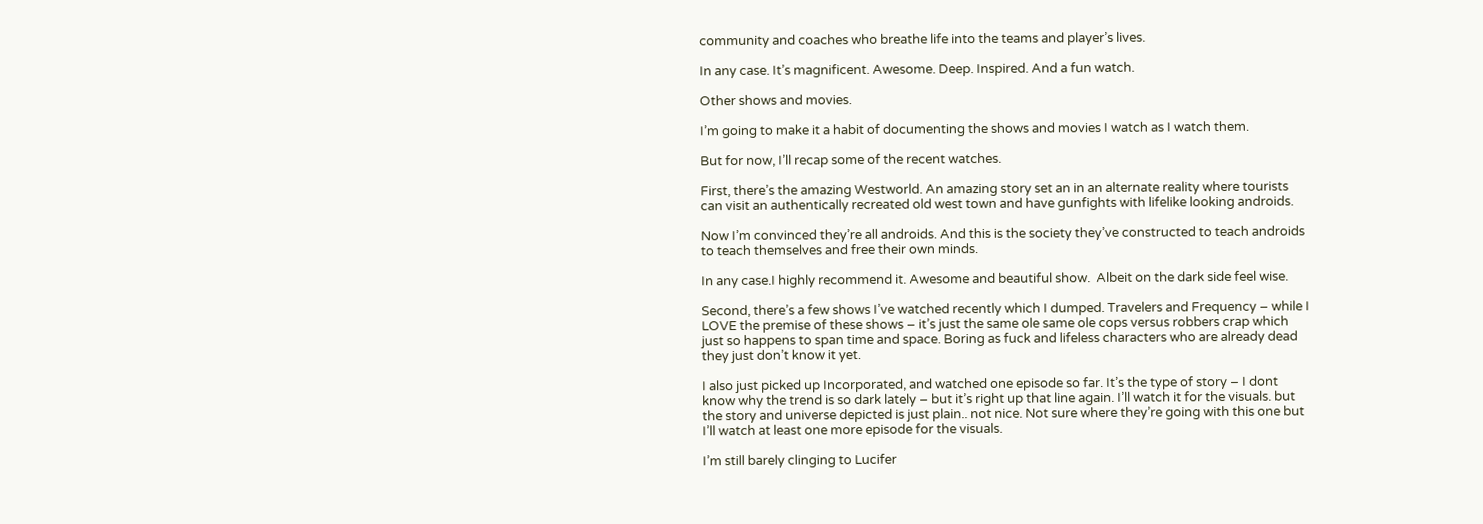community and coaches who breathe life into the teams and player’s lives.

In any case. It’s magnificent. Awesome. Deep. Inspired. And a fun watch.

Other shows and movies.

I’m going to make it a habit of documenting the shows and movies I watch as I watch them.

But for now, I’ll recap some of the recent watches.

First, there’s the amazing Westworld. An amazing story set an in an alternate reality where tourists can visit an authentically recreated old west town and have gunfights with lifelike looking androids.

Now I’m convinced they’re all androids. And this is the society they’ve constructed to teach androids to teach themselves and free their own minds.

In any case.I highly recommend it. Awesome and beautiful show.  Albeit on the dark side feel wise.

Second, there’s a few shows I’ve watched recently which I dumped. Travelers and Frequency – while I LOVE the premise of these shows – it’s just the same ole same ole cops versus robbers crap which just so happens to span time and space. Boring as fuck and lifeless characters who are already dead they just don’t know it yet.

I also just picked up Incorporated, and watched one episode so far. It’s the type of story – I dont know why the trend is so dark lately – but it’s right up that line again. I’ll watch it for the visuals. but the story and universe depicted is just plain.. not nice. Not sure where they’re going with this one but I’ll watch at least one more episode for the visuals.

I’m still barely clinging to Lucifer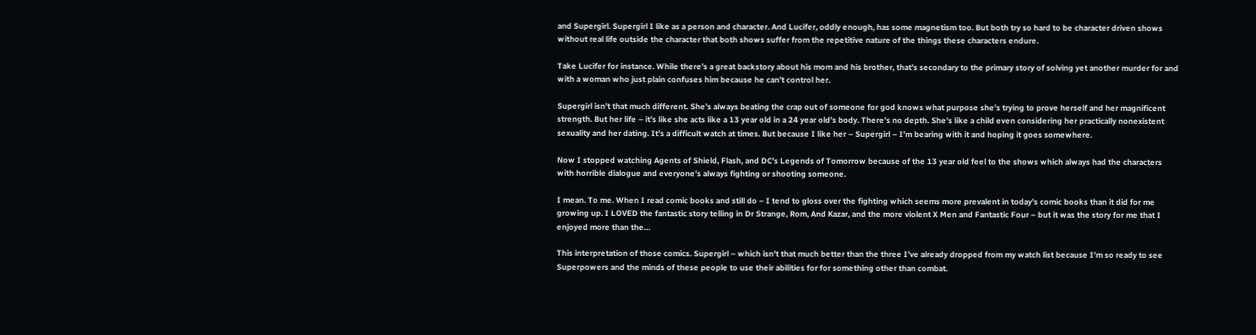and Supergirl. Supergirl I like as a person and character. And Lucifer, oddly enough, has some magnetism too. But both try so hard to be character driven shows without real life outside the character that both shows suffer from the repetitive nature of the things these characters endure.

Take Lucifer for instance. While there’s a great backstory about his mom and his brother, that’s secondary to the primary story of solving yet another murder for and with a woman who just plain confuses him because he can’t control her.

Supergirl isn’t that much different. She’s always beating the crap out of someone for god knows what purpose she’s trying to prove herself and her magnificent strength. But her life – it’s like she acts like a 13 year old in a 24 year old’s body. There’s no depth. She’s like a child even considering her practically nonexistent sexuality and her dating. It’s a difficult watch at times. But because I like her – Supergirl – I’m bearing with it and hoping it goes somewhere.

Now I stopped watching Agents of Shield, Flash, and DC’s Legends of Tomorrow because of the 13 year old feel to the shows which always had the characters with horrible dialogue and everyone’s always fighting or shooting someone.

I mean. To me. When I read comic books and still do – I tend to gloss over the fighting which seems more prevalent in today’s comic books than it did for me growing up. I LOVED the fantastic story telling in Dr Strange, Rom, And Kazar, and the more violent X Men and Fantastic Four – but it was the story for me that I enjoyed more than the…

This interpretation of those comics. Supergirl – which isn’t that much better than the three I’ve already dropped from my watch list because I’m so ready to see Superpowers and the minds of these people to use their abilities for for something other than combat.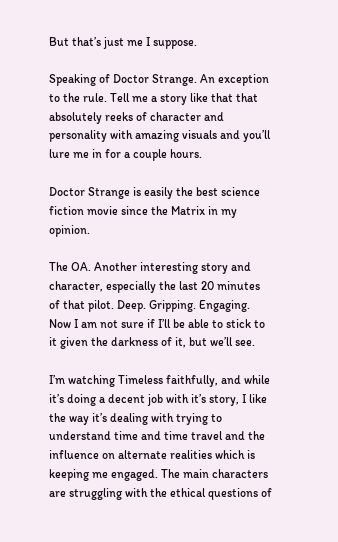But that’s just me I suppose.

Speaking of Doctor Strange. An exception to the rule. Tell me a story like that that absolutely reeks of character and personality with amazing visuals and you’ll lure me in for a couple hours.

Doctor Strange is easily the best science fiction movie since the Matrix in my opinion.

The OA. Another interesting story and character, especially the last 20 minutes of that pilot. Deep. Gripping. Engaging. Now I am not sure if I’ll be able to stick to it given the darkness of it, but we’ll see.

I’m watching Timeless faithfully, and while it’s doing a decent job with it’s story, I like the way it’s dealing with trying to understand time and time travel and the influence on alternate realities which is keeping me engaged. The main characters are struggling with the ethical questions of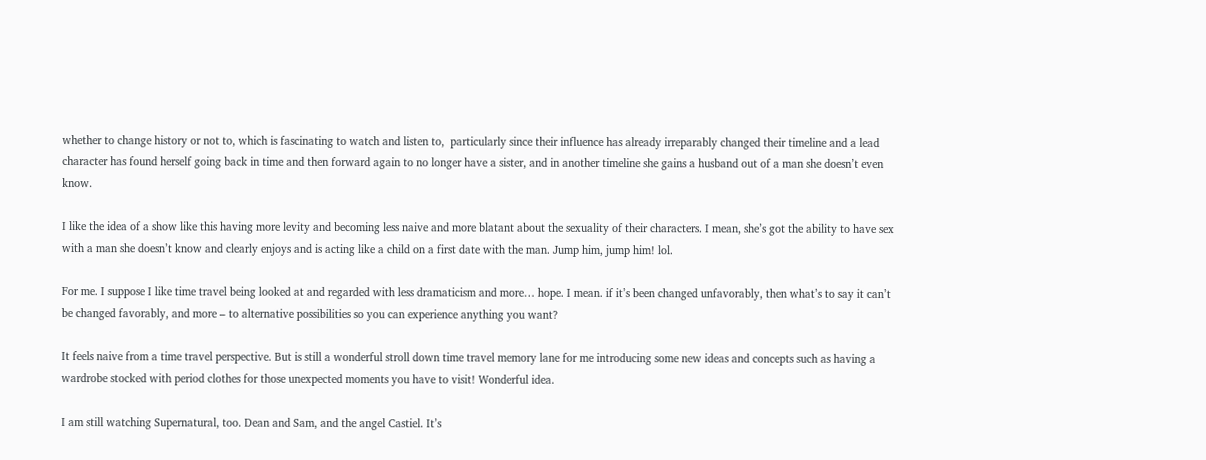whether to change history or not to, which is fascinating to watch and listen to,  particularly since their influence has already irreparably changed their timeline and a lead character has found herself going back in time and then forward again to no longer have a sister, and in another timeline she gains a husband out of a man she doesn’t even know.

I like the idea of a show like this having more levity and becoming less naive and more blatant about the sexuality of their characters. I mean, she’s got the ability to have sex with a man she doesn’t know and clearly enjoys and is acting like a child on a first date with the man. Jump him, jump him! lol.

For me. I suppose I like time travel being looked at and regarded with less dramaticism and more… hope. I mean. if it’s been changed unfavorably, then what’s to say it can’t be changed favorably, and more – to alternative possibilities so you can experience anything you want?

It feels naive from a time travel perspective. But is still a wonderful stroll down time travel memory lane for me introducing some new ideas and concepts such as having a wardrobe stocked with period clothes for those unexpected moments you have to visit! Wonderful idea.

I am still watching Supernatural, too. Dean and Sam, and the angel Castiel. It’s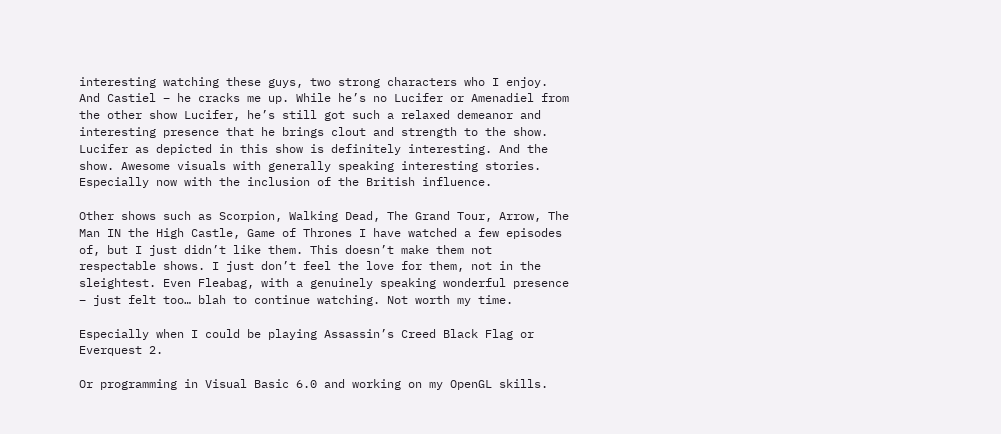interesting watching these guys, two strong characters who I enjoy. And Castiel – he cracks me up. While he’s no Lucifer or Amenadiel from the other show Lucifer, he’s still got such a relaxed demeanor and interesting presence that he brings clout and strength to the show. Lucifer as depicted in this show is definitely interesting. And the show. Awesome visuals with generally speaking interesting stories. Especially now with the inclusion of the British influence.

Other shows such as Scorpion, Walking Dead, The Grand Tour, Arrow, The Man IN the High Castle, Game of Thrones I have watched a few episodes of, but I just didn’t like them. This doesn’t make them not respectable shows. I just don’t feel the love for them, not in the sleightest. Even Fleabag, with a genuinely speaking wonderful presence – just felt too… blah to continue watching. Not worth my time.

Especially when I could be playing Assassin’s Creed Black Flag or Everquest 2.

Or programming in Visual Basic 6.0 and working on my OpenGL skills.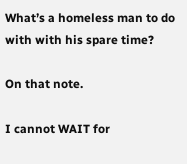What’s a homeless man to do with with his spare time?

On that note.

I cannot WAIT for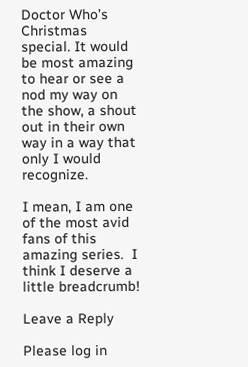Doctor Who’s Christmas special. It would be most amazing to hear or see a nod my way on the show, a shout out in their own way in a way that only I would recognize.

I mean, I am one of the most avid fans of this amazing series.  I think I deserve a little breadcrumb!

Leave a Reply

Please log in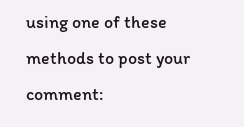using one of these methods to post your comment: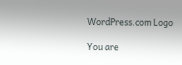WordPress.com Logo

You are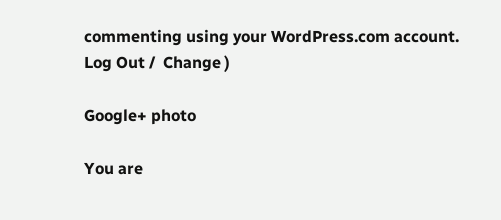commenting using your WordPress.com account. Log Out /  Change )

Google+ photo

You are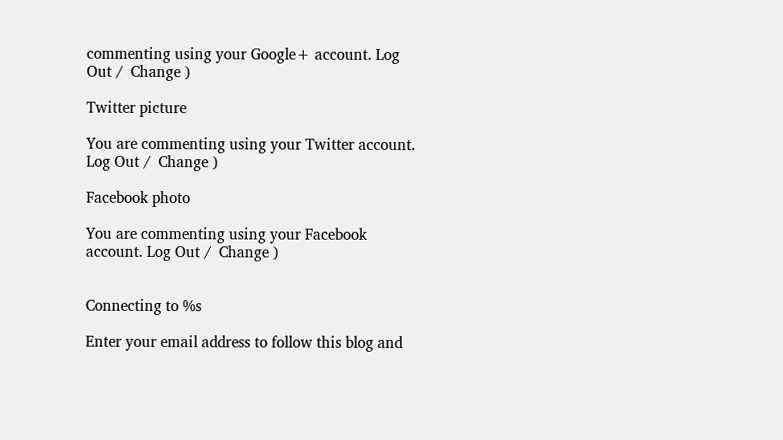commenting using your Google+ account. Log Out /  Change )

Twitter picture

You are commenting using your Twitter account. Log Out /  Change )

Facebook photo

You are commenting using your Facebook account. Log Out /  Change )


Connecting to %s

Enter your email address to follow this blog and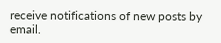receive notifications of new posts by email.